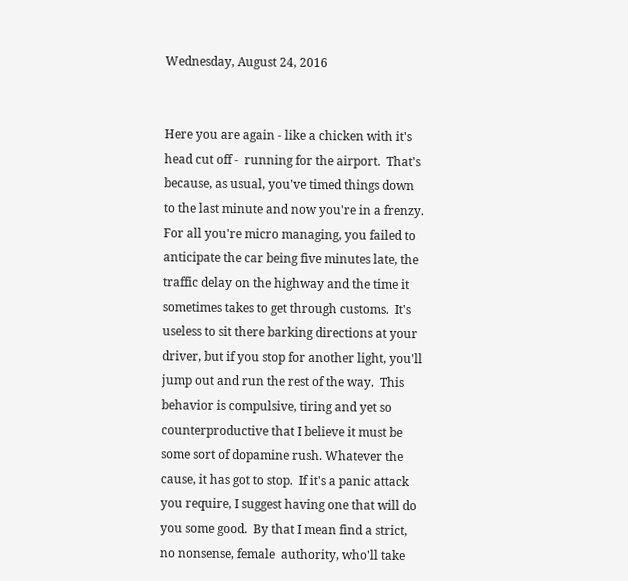Wednesday, August 24, 2016


Here you are again - like a chicken with it's head cut off -  running for the airport.  That's because, as usual, you've timed things down to the last minute and now you're in a frenzy.  For all you're micro managing, you failed to anticipate the car being five minutes late, the traffic delay on the highway and the time it sometimes takes to get through customs.  It's useless to sit there barking directions at your driver, but if you stop for another light, you'll jump out and run the rest of the way.  This behavior is compulsive, tiring and yet so counterproductive that I believe it must be some sort of dopamine rush. Whatever the cause, it has got to stop.  If it's a panic attack you require, I suggest having one that will do you some good.  By that I mean find a strict, no nonsense, female  authority, who'll take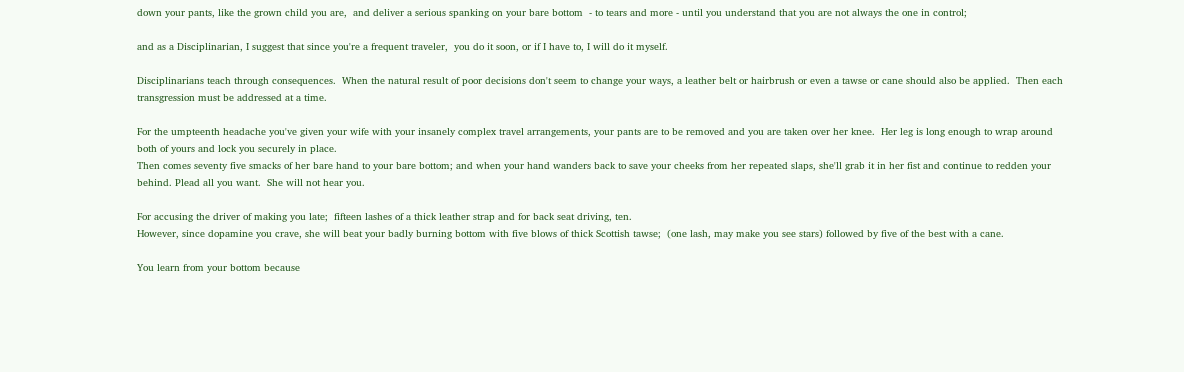down your pants, like the grown child you are,  and deliver a serious spanking on your bare bottom  - to tears and more - until you understand that you are not always the one in control;

and as a Disciplinarian, I suggest that since you're a frequent traveler,  you do it soon, or if I have to, I will do it myself.

Disciplinarians teach through consequences.  When the natural result of poor decisions don't seem to change your ways, a leather belt or hairbrush or even a tawse or cane should also be applied.  Then each transgression must be addressed at a time.

For the umpteenth headache you've given your wife with your insanely complex travel arrangements, your pants are to be removed and you are taken over her knee.  Her leg is long enough to wrap around both of yours and lock you securely in place.
Then comes seventy five smacks of her bare hand to your bare bottom; and when your hand wanders back to save your cheeks from her repeated slaps, she'll grab it in her fist and continue to redden your behind. Plead all you want.  She will not hear you.

For accusing the driver of making you late;  fifteen lashes of a thick leather strap and for back seat driving, ten.
However, since dopamine you crave, she will beat your badly burning bottom with five blows of thick Scottish tawse;  (one lash, may make you see stars) followed by five of the best with a cane.

You learn from your bottom because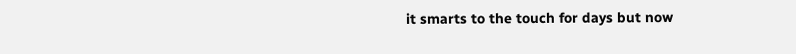it smarts to the touch for days but now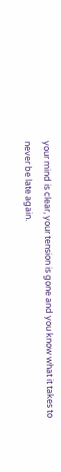your mind is clear, your tension is gone and you know what it takes to never be late again.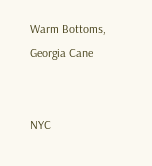Warm Bottoms,
Georgia Cane


NYC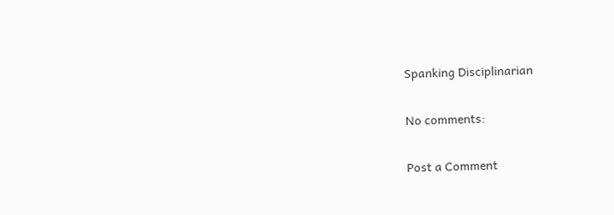Spanking Disciplinarian

No comments:

Post a Comment